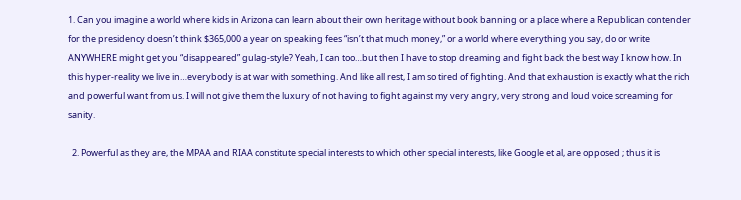1. Can you imagine a world where kids in Arizona can learn about their own heritage without book banning or a place where a Republican contender for the presidency doesn’t think $365,000 a year on speaking fees “isn’t that much money,” or a world where everything you say, do or write ANYWHERE might get you “disappeared” gulag-style? Yeah, I can too…but then I have to stop dreaming and fight back the best way I know how. In this hyper-reality we live in…everybody is at war with something. And like all rest, I am so tired of fighting. And that exhaustion is exactly what the rich and powerful want from us. I will not give them the luxury of not having to fight against my very angry, very strong and loud voice screaming for sanity.

  2. Powerful as they are, the MPAA and RIAA constitute special interests to which other special interests, like Google et al, are opposed ; thus it is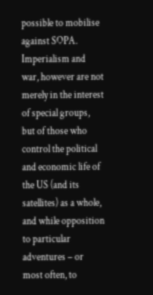possible to mobilise against SOPA. Imperialism and war, however are not merely in the interest of special groups, but of those who control the political and economic life of the US (and its satellites) as a whole, and while opposition to particular adventures – or most often, to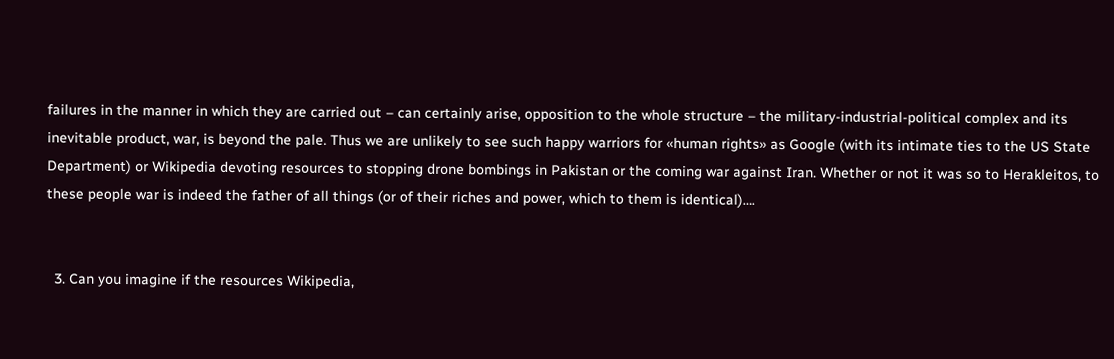failures in the manner in which they are carried out – can certainly arise, opposition to the whole structure – the military-industrial-political complex and its inevitable product, war, is beyond the pale. Thus we are unlikely to see such happy warriors for «human rights» as Google (with its intimate ties to the US State Department) or Wikipedia devoting resources to stopping drone bombings in Pakistan or the coming war against Iran. Whether or not it was so to Herakleitos, to these people war is indeed the father of all things (or of their riches and power, which to them is identical)….


  3. Can you imagine if the resources Wikipedia,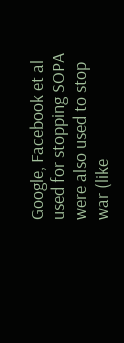Google, Facebook et al used for stopping SOPA were also used to stop war (like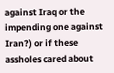against Iraq or the impending one against Iran?) or if these assholes cared about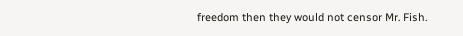freedom then they would not censor Mr. Fish.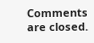Comments are closed.